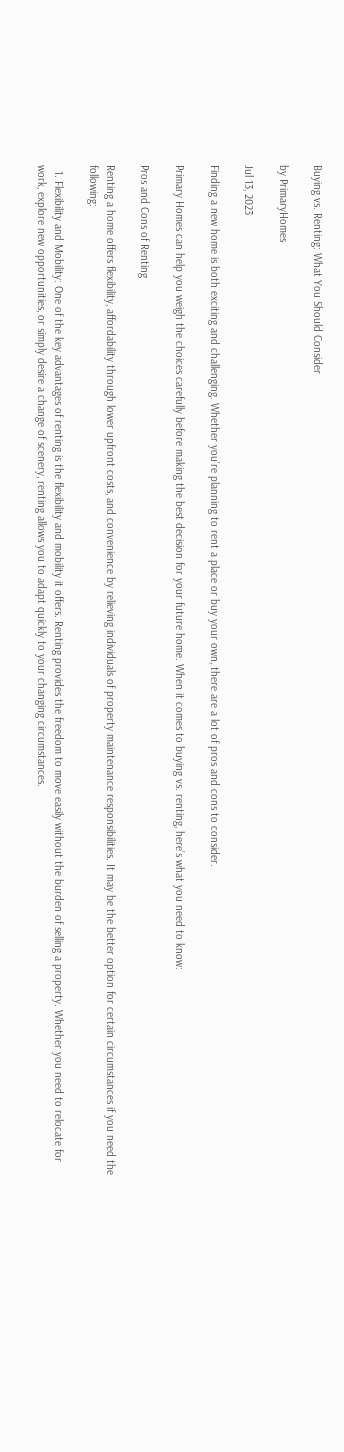Buying vs. Renting: What You Should Consider

by PrimaryHomes

Jul 13, 2023

Finding a new home is both exciting and challenging. Whether you’re planning to rent a place or buy your own, there are a lot of pros and cons to consider.

Primary Homes can help you weigh the choices carefully before making the best decision for your future home. When it comes to buying vs. renting, here’s what you need to know:

Pros and Cons of Renting

Renting a home offers flexibility, affordability through lower upfront costs, and convenience by relieving individuals of property maintenance responsibilities. It may be the better option for certain circumstances if you need the following:

  1. Flexibility and Mobility: One of the key advantages of renting is the flexibility and mobility it offers. Renting provides the freedom to move easily without the burden of selling a property. Whether you need to relocate for work, explore new opportunities, or simply desire a change of scenery, renting allows you to adapt quickly to your changing circumstances.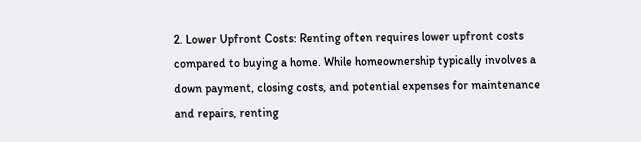2. Lower Upfront Costs: Renting often requires lower upfront costs compared to buying a home. While homeownership typically involves a down payment, closing costs, and potential expenses for maintenance and repairs, renting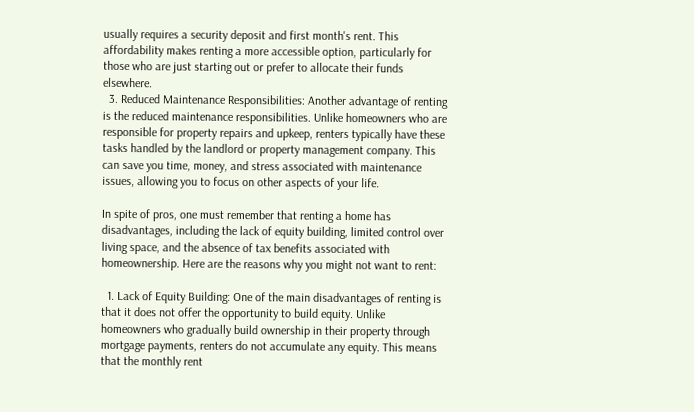usually requires a security deposit and first month's rent. This affordability makes renting a more accessible option, particularly for those who are just starting out or prefer to allocate their funds elsewhere.
  3. Reduced Maintenance Responsibilities: Another advantage of renting is the reduced maintenance responsibilities. Unlike homeowners who are responsible for property repairs and upkeep, renters typically have these tasks handled by the landlord or property management company. This can save you time, money, and stress associated with maintenance issues, allowing you to focus on other aspects of your life.

In spite of pros, one must remember that renting a home has disadvantages, including the lack of equity building, limited control over living space, and the absence of tax benefits associated with homeownership. Here are the reasons why you might not want to rent:

  1. Lack of Equity Building: One of the main disadvantages of renting is that it does not offer the opportunity to build equity. Unlike homeowners who gradually build ownership in their property through mortgage payments, renters do not accumulate any equity. This means that the monthly rent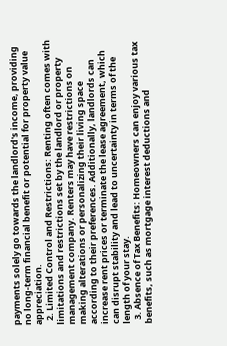payments solely go towards the landlord's income, providing no long-term financial benefit or potential for property value appreciation.
  2. Limited Control and Restrictions: Renting often comes with limitations and restrictions set by the landlord or property management company. Renters may have restrictions on making alterations or personalizing their living space according to their preferences. Additionally, landlords can increase rent prices or terminate the lease agreement, which can disrupt stability and lead to uncertainty in terms of the length of your stay.
  3. Absence of Tax Benefits: Homeowners can enjoy various tax benefits, such as mortgage interest deductions and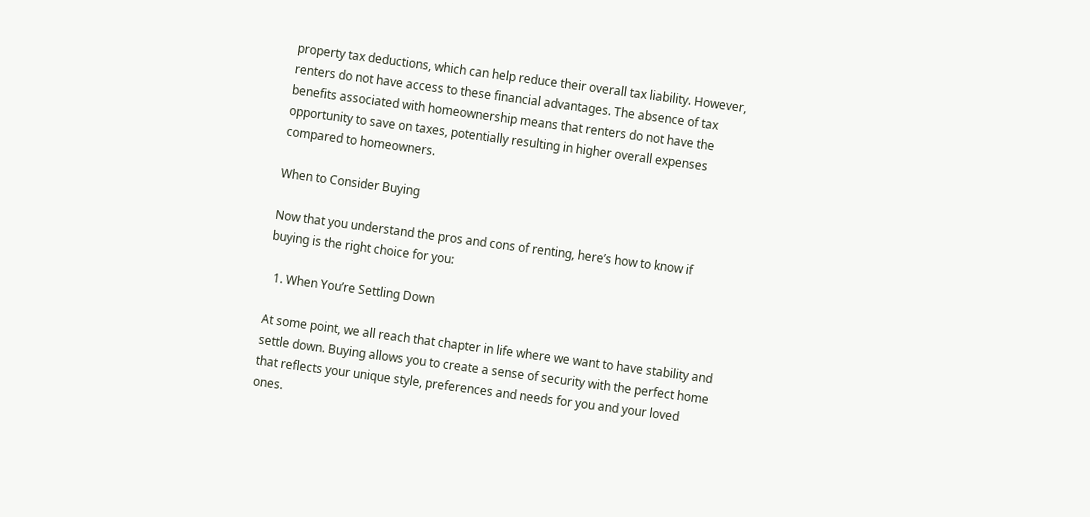property tax deductions, which can help reduce their overall tax liability. However, renters do not have access to these financial advantages. The absence of tax benefits associated with homeownership means that renters do not have the opportunity to save on taxes, potentially resulting in higher overall expenses compared to homeowners.

When to Consider Buying

Now that you understand the pros and cons of renting, here’s how to know if buying is the right choice for you:

  1. When You’re Settling Down

At some point, we all reach that chapter in life where we want to have stability and settle down. Buying allows you to create a sense of security with the perfect home that reflects your unique style, preferences and needs for you and your loved ones.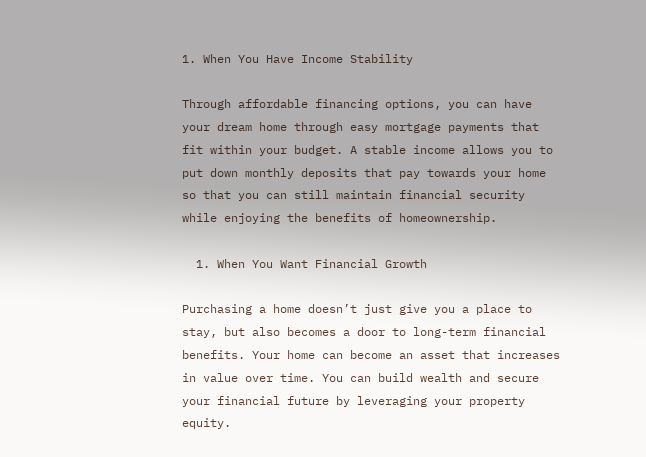1. When You Have Income Stability

Through affordable financing options, you can have your dream home through easy mortgage payments that fit within your budget. A stable income allows you to put down monthly deposits that pay towards your home so that you can still maintain financial security while enjoying the benefits of homeownership.

  1. When You Want Financial Growth

Purchasing a home doesn’t just give you a place to stay, but also becomes a door to long-term financial benefits. Your home can become an asset that increases in value over time. You can build wealth and secure your financial future by leveraging your property equity.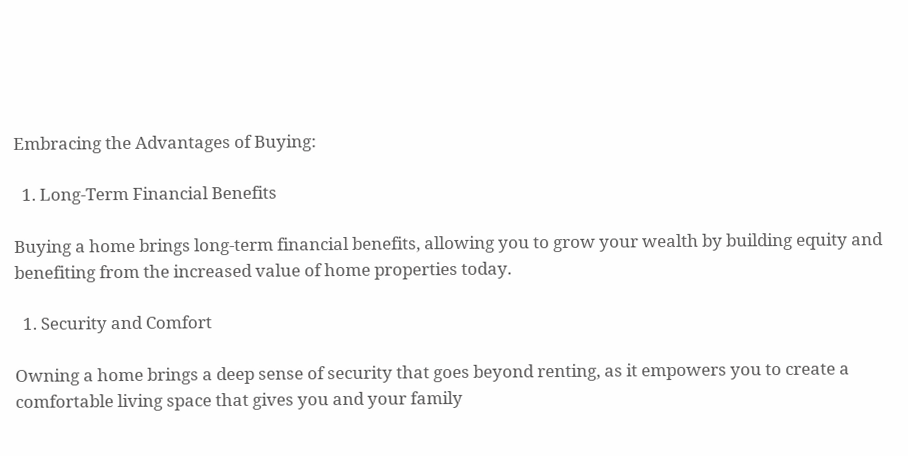Embracing the Advantages of Buying:

  1. Long-Term Financial Benefits

Buying a home brings long-term financial benefits, allowing you to grow your wealth by building equity and benefiting from the increased value of home properties today.

  1. Security and Comfort

Owning a home brings a deep sense of security that goes beyond renting, as it empowers you to create a comfortable living space that gives you and your family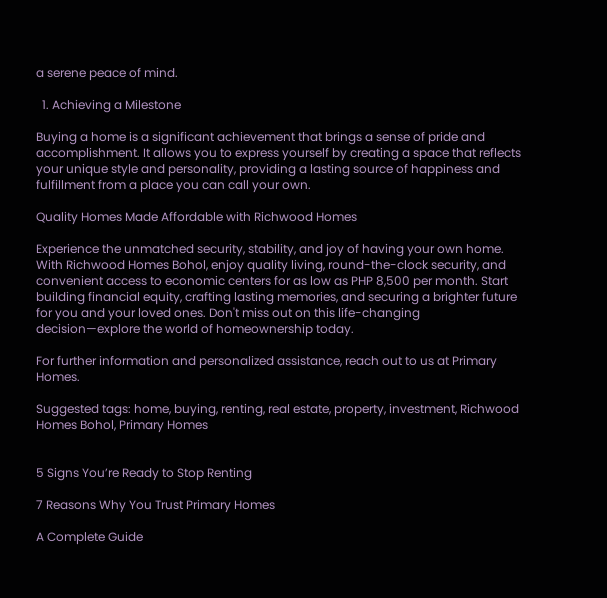a serene peace of mind.

  1. Achieving a Milestone

Buying a home is a significant achievement that brings a sense of pride and accomplishment. It allows you to express yourself by creating a space that reflects your unique style and personality, providing a lasting source of happiness and fulfillment from a place you can call your own.

Quality Homes Made Affordable with Richwood Homes

Experience the unmatched security, stability, and joy of having your own home. With Richwood Homes Bohol, enjoy quality living, round-the-clock security, and convenient access to economic centers for as low as PHP 8,500 per month. Start building financial equity, crafting lasting memories, and securing a brighter future for you and your loved ones. Don't miss out on this life-changing decision—explore the world of homeownership today.

For further information and personalized assistance, reach out to us at Primary Homes.

Suggested tags: home, buying, renting, real estate, property, investment, Richwood Homes Bohol, Primary Homes


5 Signs You’re Ready to Stop Renting

7 Reasons Why You Trust Primary Homes

A Complete Guide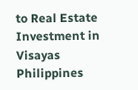to Real Estate Investment in Visayas Philippines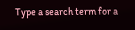Type a search term for a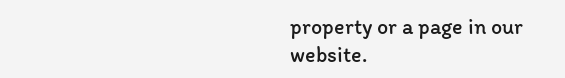property or a page in our website.